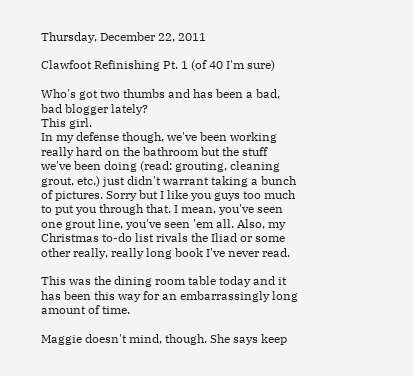Thursday, December 22, 2011

Clawfoot Refinishing Pt. 1 (of 40 I'm sure)

Who's got two thumbs and has been a bad, bad blogger lately?
This girl.
In my defense though, we've been working really hard on the bathroom but the stuff we've been doing (read: grouting, cleaning grout, etc.) just didn't warrant taking a bunch of pictures. Sorry but I like you guys too much to put you through that. I mean, you've seen one grout line, you've seen 'em all. Also, my Christmas to-do list rivals the Iliad or some other really, really long book I've never read.

This was the dining room table today and it has been this way for an embarrassingly long amount of time.

Maggie doesn't mind, though. She says keep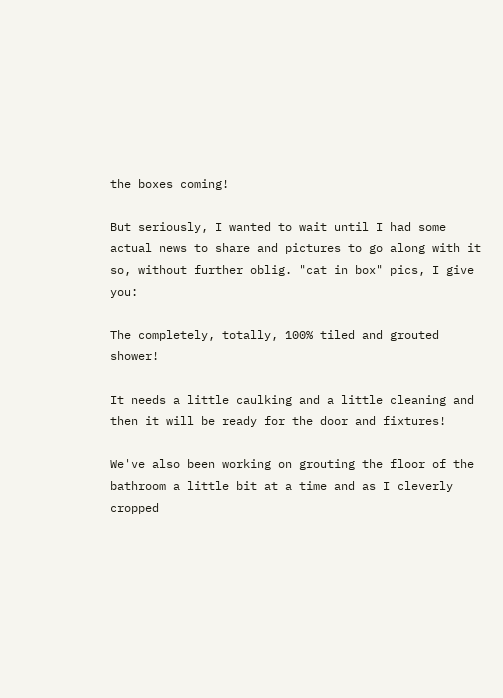the boxes coming!

But seriously, I wanted to wait until I had some actual news to share and pictures to go along with it so, without further oblig. "cat in box" pics, I give you:

The completely, totally, 100% tiled and grouted shower!

It needs a little caulking and a little cleaning and then it will be ready for the door and fixtures!

We've also been working on grouting the floor of the bathroom a little bit at a time and as I cleverly cropped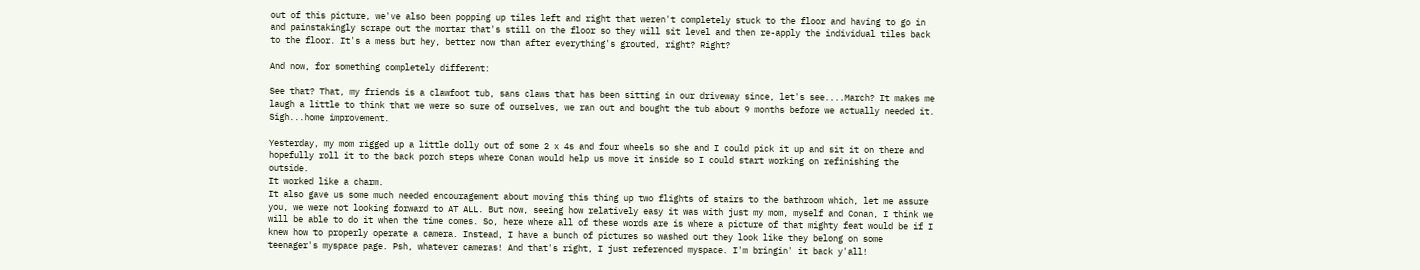out of this picture, we've also been popping up tiles left and right that weren't completely stuck to the floor and having to go in and painstakingly scrape out the mortar that's still on the floor so they will sit level and then re-apply the individual tiles back to the floor. It's a mess but hey, better now than after everything's grouted, right? Right?

And now, for something completely different:

See that? That, my friends is a clawfoot tub, sans claws that has been sitting in our driveway since, let's see....March? It makes me laugh a little to think that we were so sure of ourselves, we ran out and bought the tub about 9 months before we actually needed it. Sigh...home improvement.

Yesterday, my mom rigged up a little dolly out of some 2 x 4s and four wheels so she and I could pick it up and sit it on there and hopefully roll it to the back porch steps where Conan would help us move it inside so I could start working on refinishing the outside.
It worked like a charm.
It also gave us some much needed encouragement about moving this thing up two flights of stairs to the bathroom which, let me assure you, we were not looking forward to AT ALL. But now, seeing how relatively easy it was with just my mom, myself and Conan, I think we will be able to do it when the time comes. So, here where all of these words are is where a picture of that mighty feat would be if I knew how to properly operate a camera. Instead, I have a bunch of pictures so washed out they look like they belong on some teenager's myspace page. Psh, whatever cameras! And that's right, I just referenced myspace. I'm bringin' it back y'all!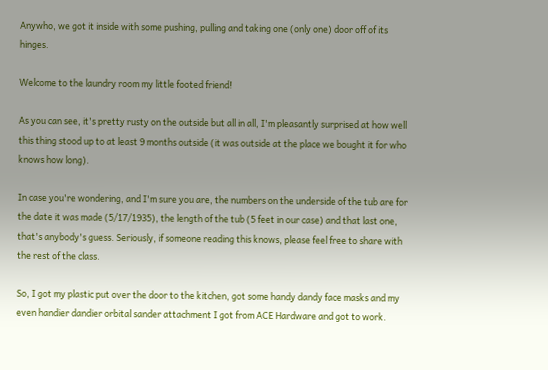Anywho, we got it inside with some pushing, pulling and taking one (only one) door off of its hinges.

Welcome to the laundry room my little footed friend!

As you can see, it's pretty rusty on the outside but all in all, I'm pleasantly surprised at how well this thing stood up to at least 9 months outside (it was outside at the place we bought it for who knows how long).

In case you're wondering, and I'm sure you are, the numbers on the underside of the tub are for the date it was made (5/17/1935), the length of the tub (5 feet in our case) and that last one, that's anybody's guess. Seriously, if someone reading this knows, please feel free to share with the rest of the class.

So, I got my plastic put over the door to the kitchen, got some handy dandy face masks and my even handier dandier orbital sander attachment I got from ACE Hardware and got to work.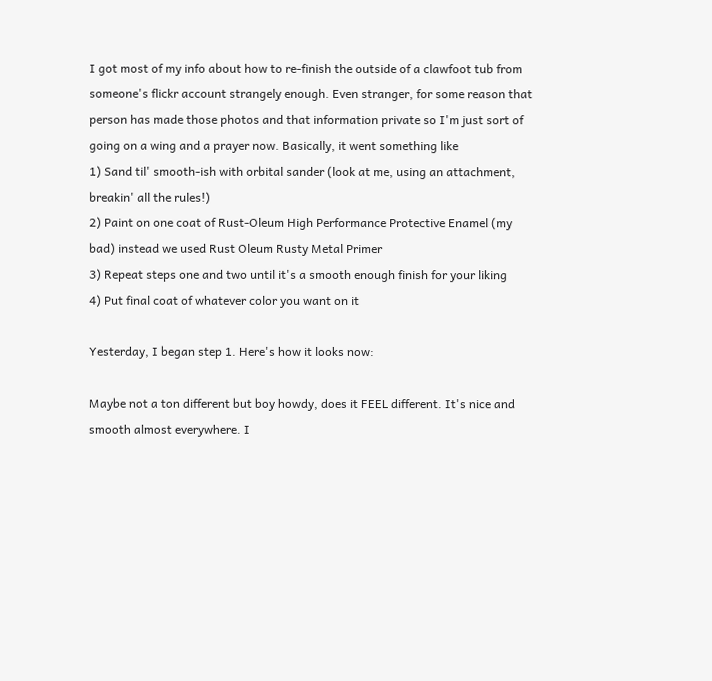I got most of my info about how to re-finish the outside of a clawfoot tub from someone's flickr account strangely enough. Even stranger, for some reason that person has made those photos and that information private so I'm just sort of going on a wing and a prayer now. Basically, it went something like
1) Sand til' smooth-ish with orbital sander (look at me, using an attachment, breakin' all the rules!)
2) Paint on one coat of Rust-Oleum High Performance Protective Enamel (my bad) instead we used Rust Oleum Rusty Metal Primer
3) Repeat steps one and two until it's a smooth enough finish for your liking
4) Put final coat of whatever color you want on it

Yesterday, I began step 1. Here's how it looks now:

Maybe not a ton different but boy howdy, does it FEEL different. It's nice and smooth almost everywhere. I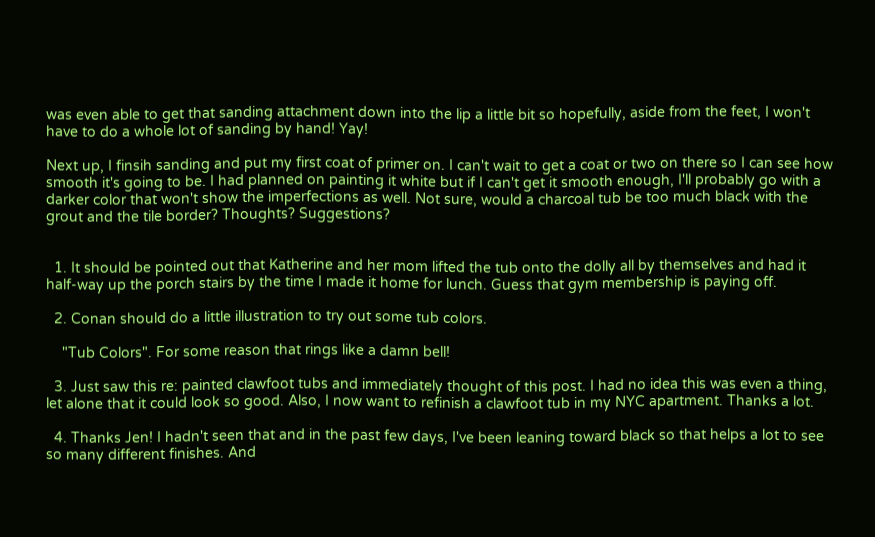was even able to get that sanding attachment down into the lip a little bit so hopefully, aside from the feet, I won't have to do a whole lot of sanding by hand! Yay!

Next up, I finsih sanding and put my first coat of primer on. I can't wait to get a coat or two on there so I can see how smooth it's going to be. I had planned on painting it white but if I can't get it smooth enough, I'll probably go with a darker color that won't show the imperfections as well. Not sure, would a charcoal tub be too much black with the grout and the tile border? Thoughts? Suggestions?


  1. It should be pointed out that Katherine and her mom lifted the tub onto the dolly all by themselves and had it half-way up the porch stairs by the time I made it home for lunch. Guess that gym membership is paying off.

  2. Conan should do a little illustration to try out some tub colors.

    "Tub Colors". For some reason that rings like a damn bell!

  3. Just saw this re: painted clawfoot tubs and immediately thought of this post. I had no idea this was even a thing, let alone that it could look so good. Also, I now want to refinish a clawfoot tub in my NYC apartment. Thanks a lot.

  4. Thanks Jen! I hadn't seen that and in the past few days, I've been leaning toward black so that helps a lot to see so many different finishes. And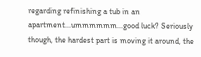regarding refinishing a tub in an apartment...ummmmmm...good luck? Seriously though, the hardest part is moving it around, the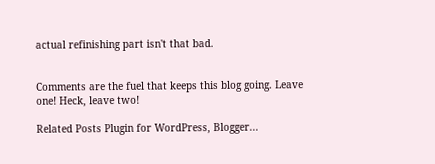actual refinishing part isn't that bad.


Comments are the fuel that keeps this blog going. Leave one! Heck, leave two!

Related Posts Plugin for WordPress, Blogger...